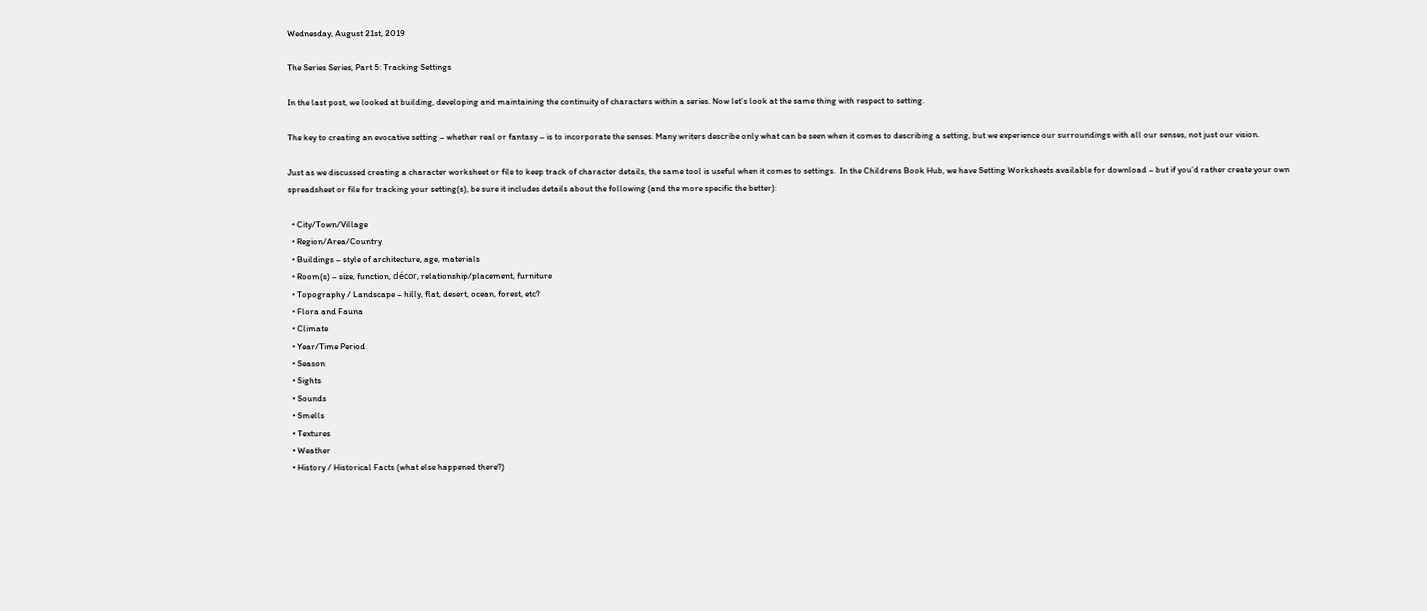Wednesday, August 21st, 2019

The Series Series, Part 5: Tracking Settings

In the last post, we looked at building, developing and maintaining the continuity of characters within a series. Now let’s look at the same thing with respect to setting.

The key to creating an evocative setting – whether real or fantasy – is to incorporate the senses. Many writers describe only what can be seen when it comes to describing a setting, but we experience our surroundings with all our senses, not just our vision.

Just as we discussed creating a character worksheet or file to keep track of character details, the same tool is useful when it comes to settings.  In the Childrens Book Hub, we have Setting Worksheets available for download – but if you’d rather create your own spreadsheet or file for tracking your setting(s), be sure it includes details about the following (and the more specific the better):

  • City/Town/Village
  • Region/Area/Country
  • Buildings – style of architecture, age, materials
  • Room(s) – size, function, décor, relationship/placement, furniture
  • Topography / Landscape – hilly, flat, desert, ocean, forest, etc?
  • Flora and Fauna
  • Climate
  • Year/Time Period
  • Season
  • Sights
  • Sounds
  • Smells
  • Textures
  • Weather
  • History / Historical Facts (what else happened there?)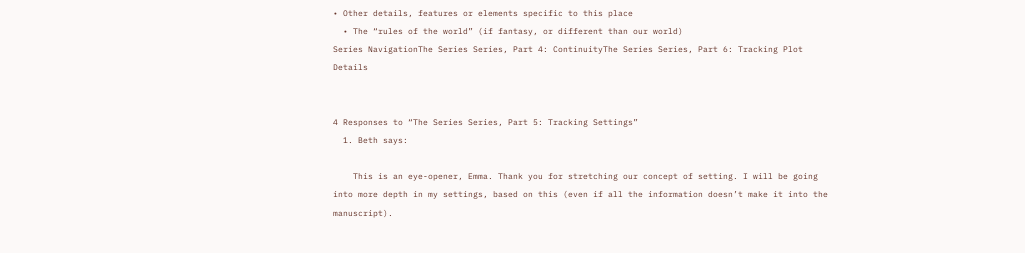• Other details, features or elements specific to this place
  • The “rules of the world” (if fantasy, or different than our world)
Series NavigationThe Series Series, Part 4: ContinuityThe Series Series, Part 6: Tracking Plot Details


4 Responses to “The Series Series, Part 5: Tracking Settings”
  1. Beth says:

    This is an eye-opener, Emma. Thank you for stretching our concept of setting. I will be going into more depth in my settings, based on this (even if all the information doesn’t make it into the manuscript).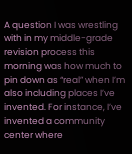A question I was wrestling with in my middle-grade revision process this morning was how much to pin down as “real” when I’m also including places I’ve invented. For instance, I’ve invented a community center where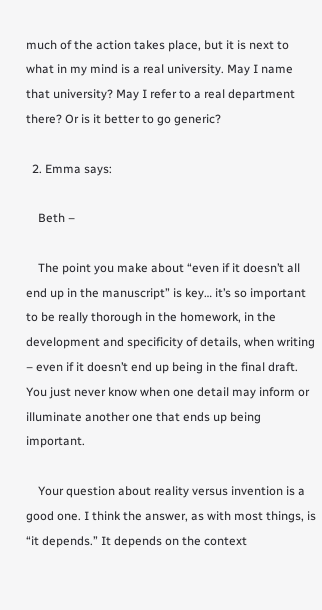much of the action takes place, but it is next to what in my mind is a real university. May I name that university? May I refer to a real department there? Or is it better to go generic?

  2. Emma says:

    Beth –

    The point you make about “even if it doesn’t all end up in the manuscript” is key… it’s so important to be really thorough in the homework, in the development and specificity of details, when writing – even if it doesn’t end up being in the final draft. You just never know when one detail may inform or illuminate another one that ends up being important.

    Your question about reality versus invention is a good one. I think the answer, as with most things, is “it depends.” It depends on the context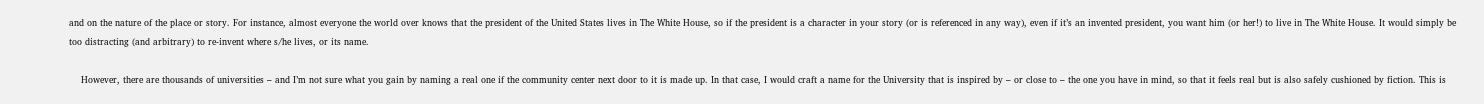and on the nature of the place or story. For instance, almost everyone the world over knows that the president of the United States lives in The White House, so if the president is a character in your story (or is referenced in any way), even if it’s an invented president, you want him (or her!) to live in The White House. It would simply be too distracting (and arbitrary) to re-invent where s/he lives, or its name.

    However, there are thousands of universities – and I’m not sure what you gain by naming a real one if the community center next door to it is made up. In that case, I would craft a name for the University that is inspired by – or close to – the one you have in mind, so that it feels real but is also safely cushioned by fiction. This is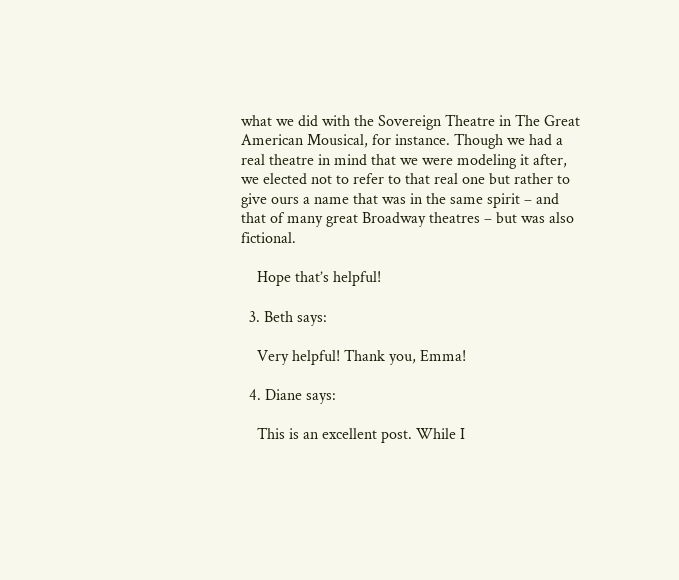what we did with the Sovereign Theatre in The Great American Mousical, for instance. Though we had a real theatre in mind that we were modeling it after, we elected not to refer to that real one but rather to give ours a name that was in the same spirit – and that of many great Broadway theatres – but was also fictional.

    Hope that’s helpful!

  3. Beth says:

    Very helpful! Thank you, Emma!

  4. Diane says:

    This is an excellent post. While I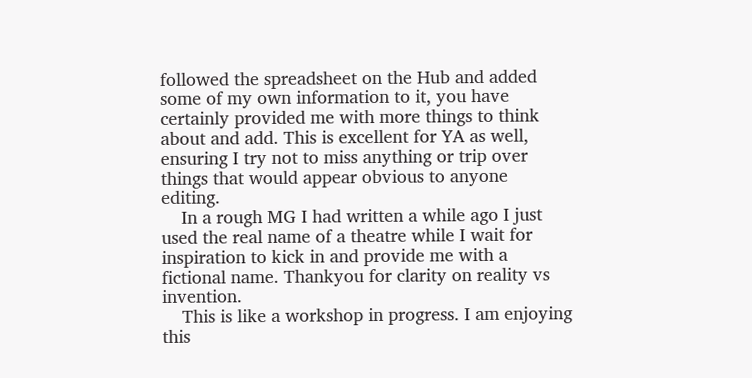followed the spreadsheet on the Hub and added some of my own information to it, you have certainly provided me with more things to think about and add. This is excellent for YA as well, ensuring I try not to miss anything or trip over things that would appear obvious to anyone editing.
    In a rough MG I had written a while ago I just used the real name of a theatre while I wait for inspiration to kick in and provide me with a fictional name. Thankyou for clarity on reality vs invention.
    This is like a workshop in progress. I am enjoying this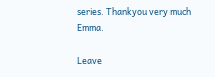series. Thankyou very much Emma.

Leave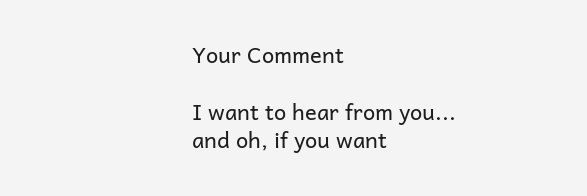Your Comment

I want to hear from you...
and oh, if you want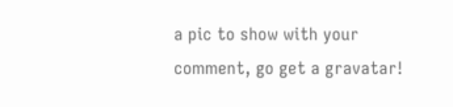a pic to show with your comment, go get a gravatar!